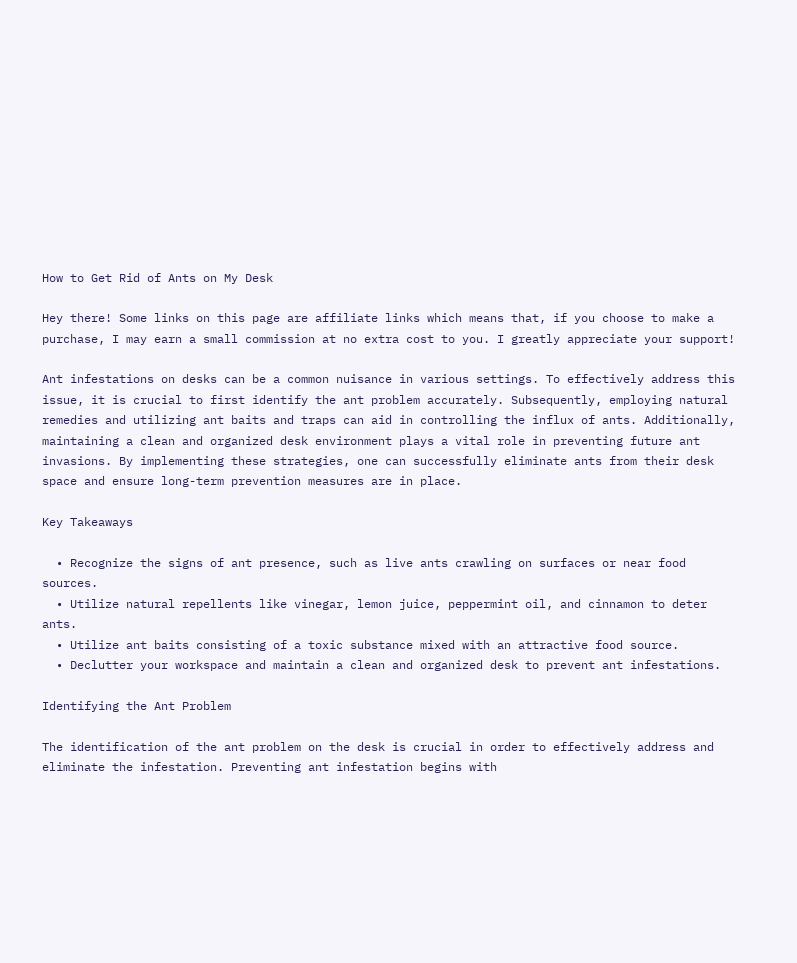How to Get Rid of Ants on My Desk

Hey there! Some links on this page are affiliate links which means that, if you choose to make a purchase, I may earn a small commission at no extra cost to you. I greatly appreciate your support!

Ant infestations on desks can be a common nuisance in various settings. To effectively address this issue, it is crucial to first identify the ant problem accurately. Subsequently, employing natural remedies and utilizing ant baits and traps can aid in controlling the influx of ants. Additionally, maintaining a clean and organized desk environment plays a vital role in preventing future ant invasions. By implementing these strategies, one can successfully eliminate ants from their desk space and ensure long-term prevention measures are in place.

Key Takeaways

  • Recognize the signs of ant presence, such as live ants crawling on surfaces or near food sources.
  • Utilize natural repellents like vinegar, lemon juice, peppermint oil, and cinnamon to deter ants.
  • Utilize ant baits consisting of a toxic substance mixed with an attractive food source.
  • Declutter your workspace and maintain a clean and organized desk to prevent ant infestations.

Identifying the Ant Problem

The identification of the ant problem on the desk is crucial in order to effectively address and eliminate the infestation. Preventing ant infestation begins with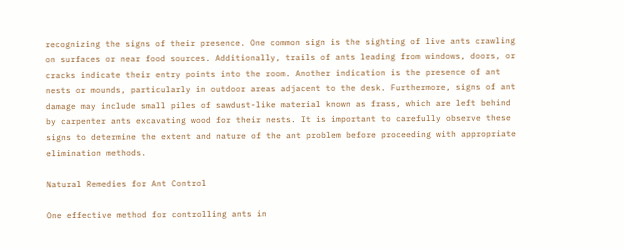recognizing the signs of their presence. One common sign is the sighting of live ants crawling on surfaces or near food sources. Additionally, trails of ants leading from windows, doors, or cracks indicate their entry points into the room. Another indication is the presence of ant nests or mounds, particularly in outdoor areas adjacent to the desk. Furthermore, signs of ant damage may include small piles of sawdust-like material known as frass, which are left behind by carpenter ants excavating wood for their nests. It is important to carefully observe these signs to determine the extent and nature of the ant problem before proceeding with appropriate elimination methods.

Natural Remedies for Ant Control

One effective method for controlling ants in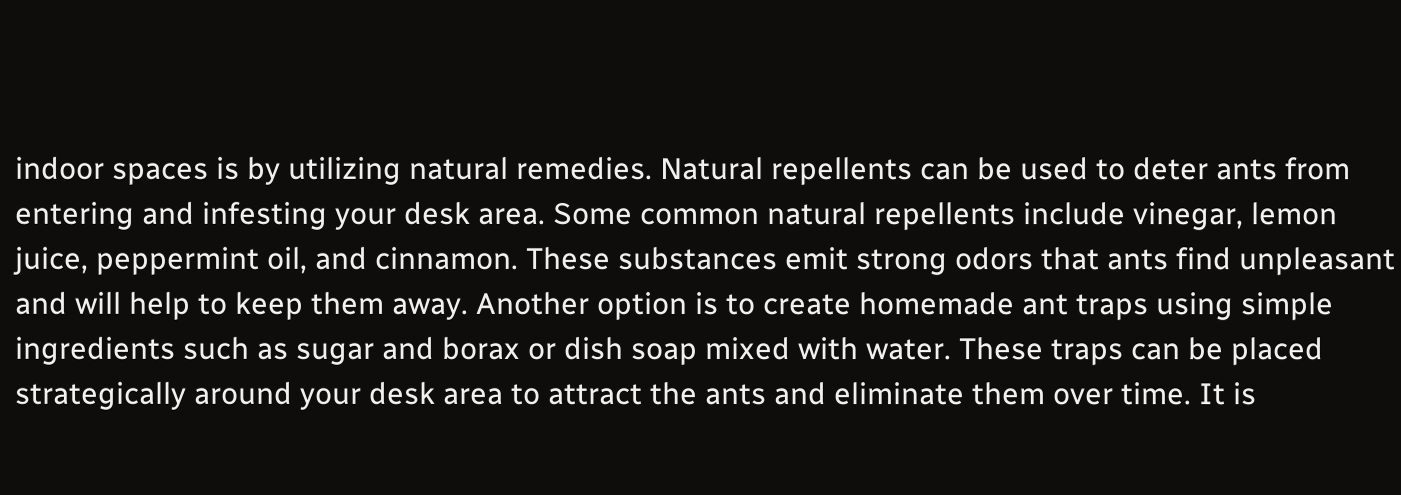indoor spaces is by utilizing natural remedies. Natural repellents can be used to deter ants from entering and infesting your desk area. Some common natural repellents include vinegar, lemon juice, peppermint oil, and cinnamon. These substances emit strong odors that ants find unpleasant and will help to keep them away. Another option is to create homemade ant traps using simple ingredients such as sugar and borax or dish soap mixed with water. These traps can be placed strategically around your desk area to attract the ants and eliminate them over time. It is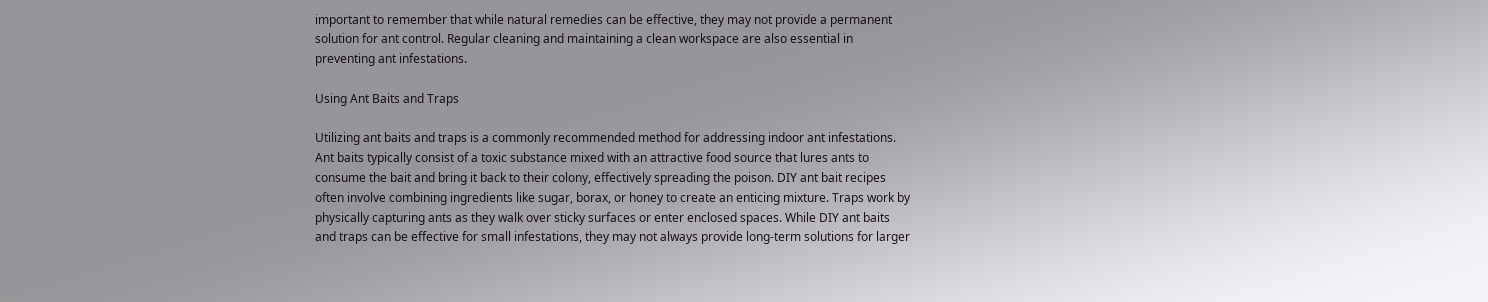important to remember that while natural remedies can be effective, they may not provide a permanent solution for ant control. Regular cleaning and maintaining a clean workspace are also essential in preventing ant infestations.

Using Ant Baits and Traps

Utilizing ant baits and traps is a commonly recommended method for addressing indoor ant infestations. Ant baits typically consist of a toxic substance mixed with an attractive food source that lures ants to consume the bait and bring it back to their colony, effectively spreading the poison. DIY ant bait recipes often involve combining ingredients like sugar, borax, or honey to create an enticing mixture. Traps work by physically capturing ants as they walk over sticky surfaces or enter enclosed spaces. While DIY ant baits and traps can be effective for small infestations, they may not always provide long-term solutions for larger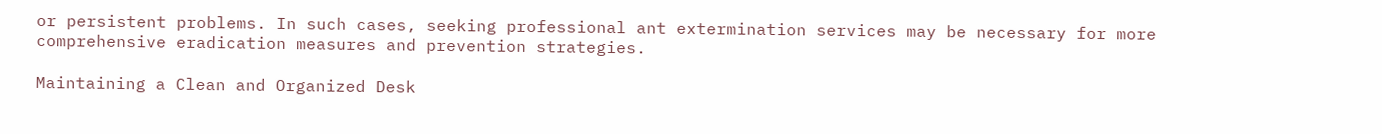or persistent problems. In such cases, seeking professional ant extermination services may be necessary for more comprehensive eradication measures and prevention strategies.

Maintaining a Clean and Organized Desk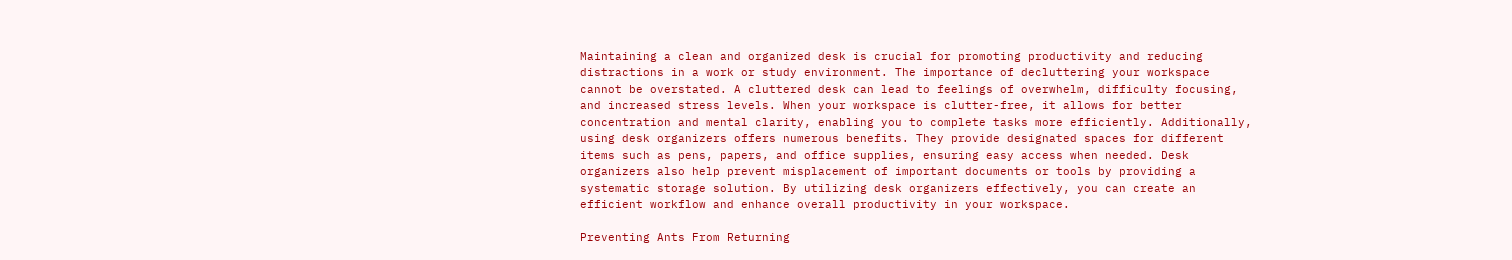Maintaining a clean and organized desk is crucial for promoting productivity and reducing distractions in a work or study environment. The importance of decluttering your workspace cannot be overstated. A cluttered desk can lead to feelings of overwhelm, difficulty focusing, and increased stress levels. When your workspace is clutter-free, it allows for better concentration and mental clarity, enabling you to complete tasks more efficiently. Additionally, using desk organizers offers numerous benefits. They provide designated spaces for different items such as pens, papers, and office supplies, ensuring easy access when needed. Desk organizers also help prevent misplacement of important documents or tools by providing a systematic storage solution. By utilizing desk organizers effectively, you can create an efficient workflow and enhance overall productivity in your workspace.

Preventing Ants From Returning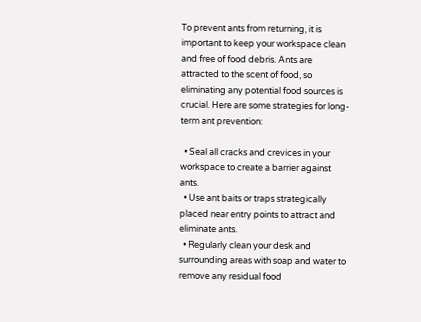To prevent ants from returning, it is important to keep your workspace clean and free of food debris. Ants are attracted to the scent of food, so eliminating any potential food sources is crucial. Here are some strategies for long-term ant prevention:

  • Seal all cracks and crevices in your workspace to create a barrier against ants.
  • Use ant baits or traps strategically placed near entry points to attract and eliminate ants.
  • Regularly clean your desk and surrounding areas with soap and water to remove any residual food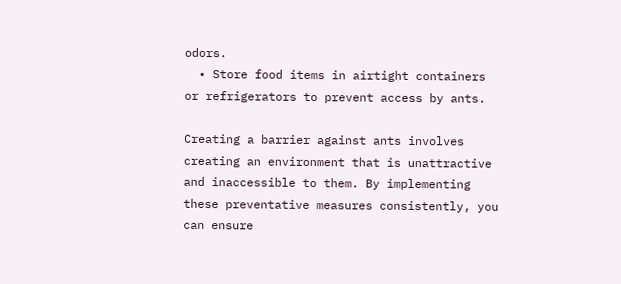odors.
  • Store food items in airtight containers or refrigerators to prevent access by ants.

Creating a barrier against ants involves creating an environment that is unattractive and inaccessible to them. By implementing these preventative measures consistently, you can ensure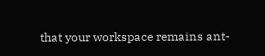that your workspace remains ant-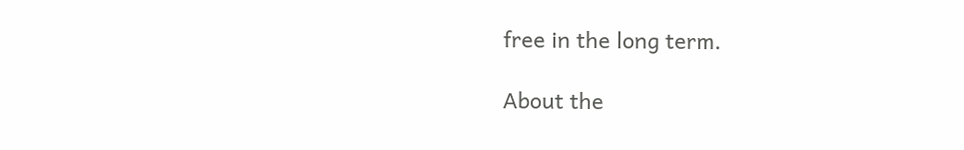free in the long term.

About the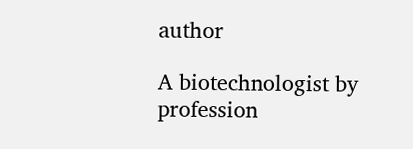author

A biotechnologist by profession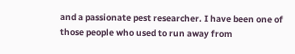and a passionate pest researcher. I have been one of those people who used to run away from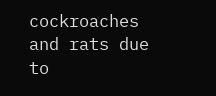cockroaches and rats due to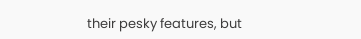their pesky features, but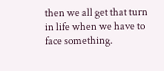then we all get that turn in life when we have to face something.